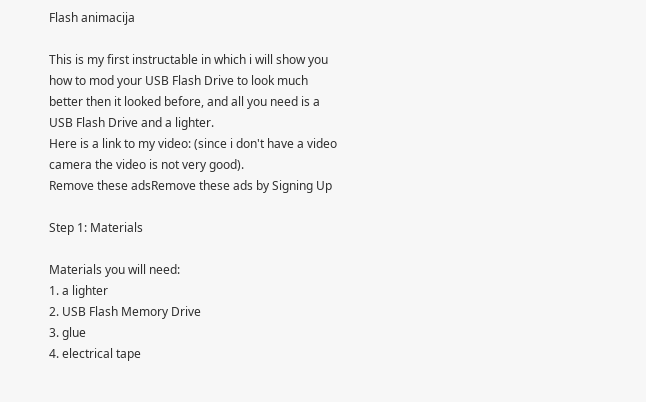Flash animacija

This is my first instructable in which i will show you how to mod your USB Flash Drive to look much better then it looked before, and all you need is a USB Flash Drive and a lighter.
Here is a link to my video: (since i don't have a video camera the video is not very good).
Remove these adsRemove these ads by Signing Up

Step 1: Materials

Materials you will need:
1. a lighter
2. USB Flash Memory Drive
3. glue
4. electrical tape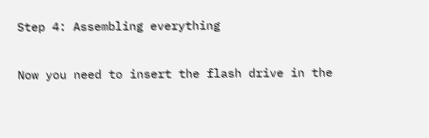Step 4: Assembling everything

Now you need to insert the flash drive in the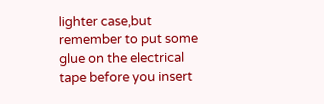lighter case,but remember to put some glue on the electrical tape before you insert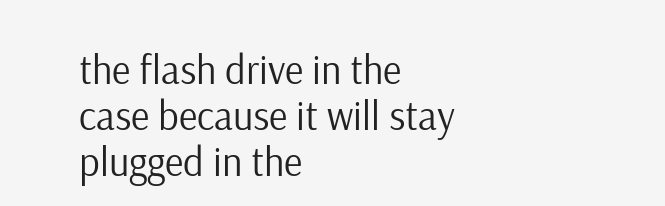the flash drive in the case because it will stay plugged in the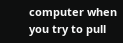computer when you try to pull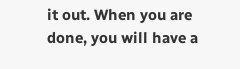it out. When you are done, you will have a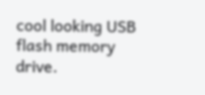cool looking USB flash memory drive.